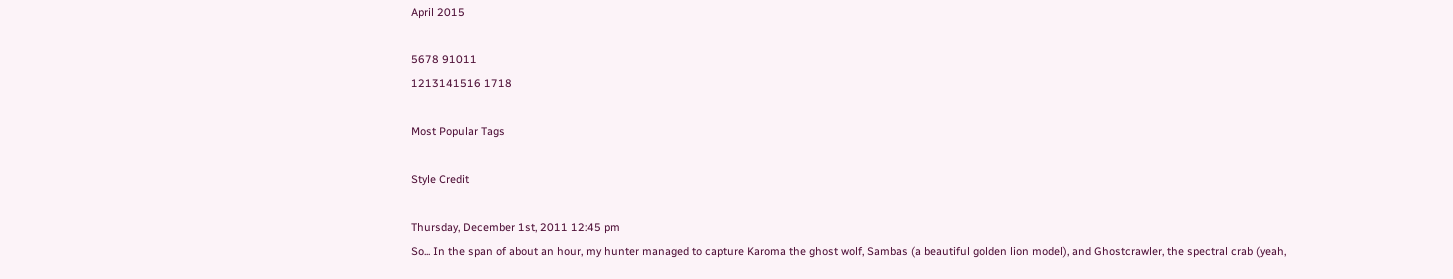April 2015

5678 91011
1213141516 1718

Most Popular Tags

Style Credit

Thursday, December 1st, 2011 12:45 pm
So... In the span of about an hour, my hunter managed to capture Karoma the ghost wolf, Sambas (a beautiful golden lion model), and Ghostcrawler, the spectral crab (yeah,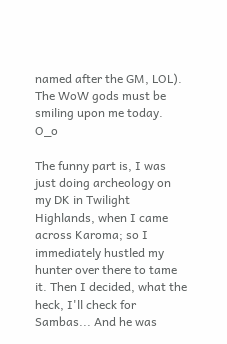named after the GM, LOL). The WoW gods must be smiling upon me today. O_o

The funny part is, I was just doing archeology on my DK in Twilight Highlands, when I came across Karoma; so I immediately hustled my hunter over there to tame it. Then I decided, what the heck, I'll check for Sambas... And he was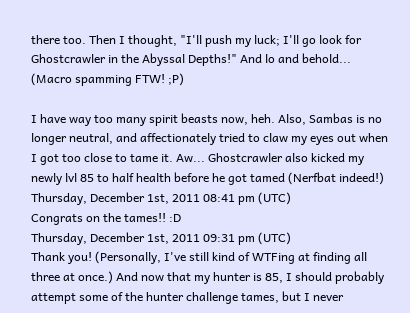there too. Then I thought, "I'll push my luck; I'll go look for Ghostcrawler in the Abyssal Depths!" And lo and behold... (Macro spamming FTW! ;P)

I have way too many spirit beasts now, heh. Also, Sambas is no longer neutral, and affectionately tried to claw my eyes out when I got too close to tame it. Aw... Ghostcrawler also kicked my newly lvl 85 to half health before he got tamed (Nerfbat indeed!)
Thursday, December 1st, 2011 08:41 pm (UTC)
Congrats on the tames!! :D
Thursday, December 1st, 2011 09:31 pm (UTC)
Thank you! (Personally, I've still kind of WTFing at finding all three at once.) And now that my hunter is 85, I should probably attempt some of the hunter challenge tames, but I never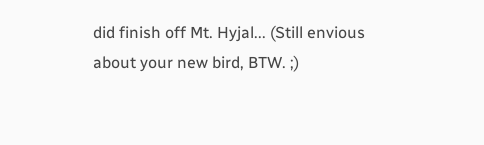did finish off Mt. Hyjal... (Still envious about your new bird, BTW. ;)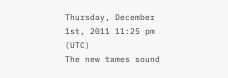Thursday, December 1st, 2011 11:25 pm (UTC)
The new tames sound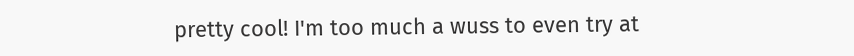pretty cool! I'm too much a wuss to even try at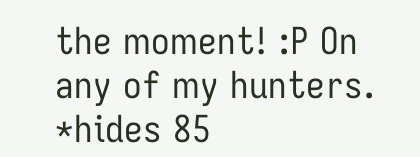the moment! :P On any of my hunters. *hides 85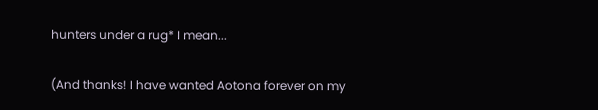hunters under a rug* I mean...

(And thanks! I have wanted Aotona forever on my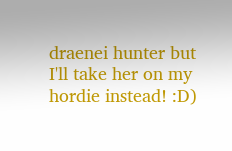draenei hunter but I'll take her on my hordie instead! :D)